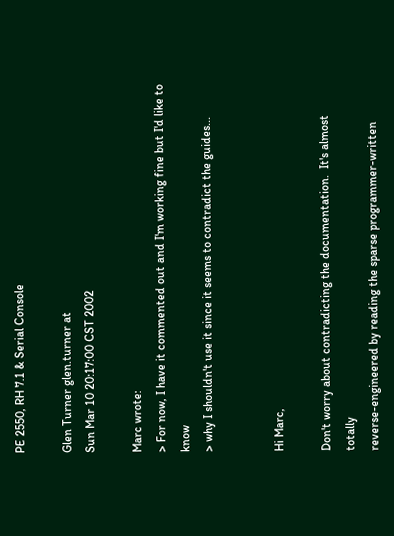PE 2550, RH 7.1 & Serial Console

Glen Turner glen.turner at
Sun Mar 10 20:17:00 CST 2002

Marc wrote:
> For now, I have it commented out and I'm working fine but I'd like to know
> why I shouldn't use it since it seems to contradict the guides...


Hi Marc,

Don't worry about contradicting the documentation.  It's almost totally
reverse-engineered by reading the sparse programmer-written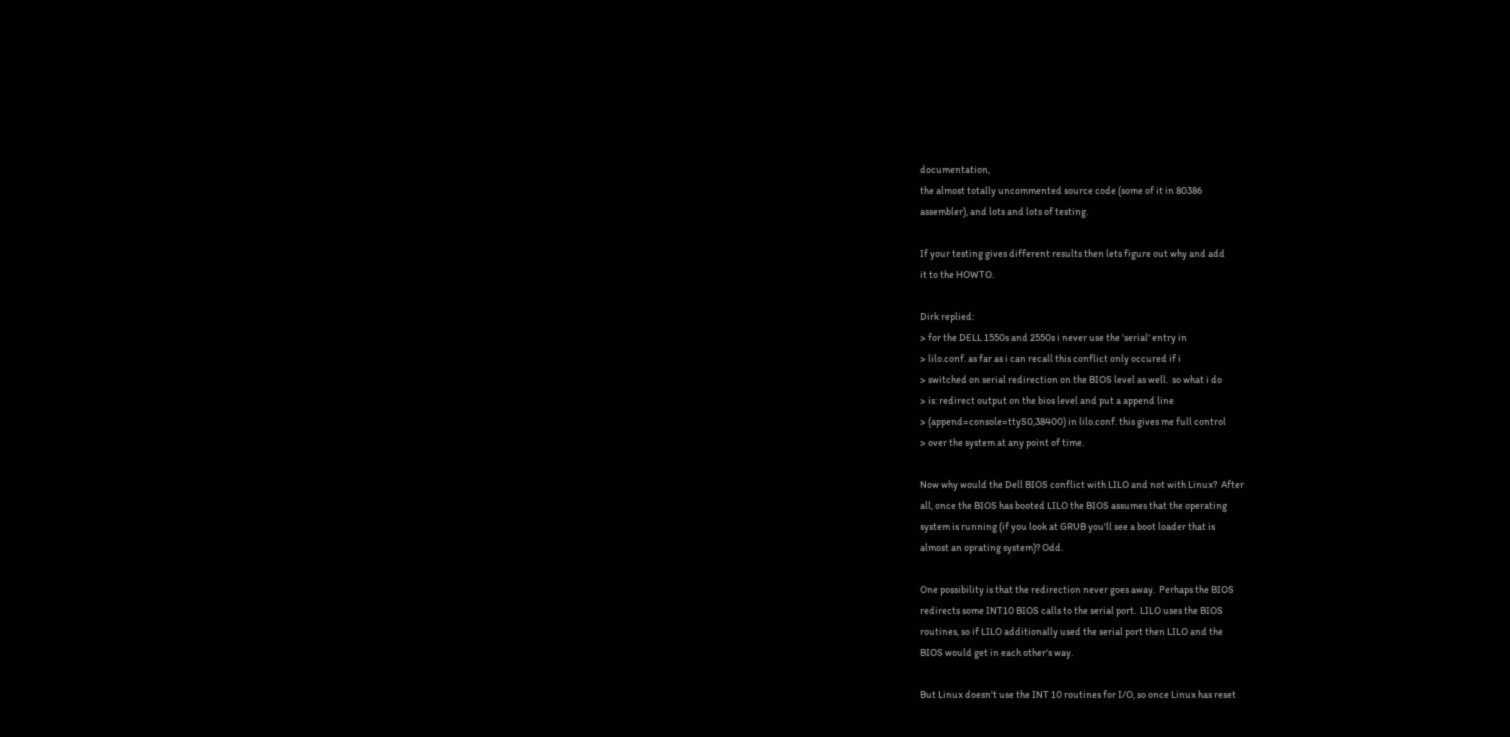documentation,
the almost totally uncommented source code (some of it in 80386
assembler), and lots and lots of testing.

If your testing gives different results then lets figure out why and add
it to the HOWTO.

Dirk replied:
> for the DELL 1550s and 2550s i never use the 'serial' entry in
> lilo.conf. as far as i can recall this conflict only occured if i
> switched on serial redirection on the BIOS level as well.  so what i do
> is: redirect output on the bios level and put a append line
> (append=console=ttyS0,38400) in lilo.conf. this gives me full control
> over the system at any point of time.

Now why would the Dell BIOS conflict with LILO and not with Linux?  After
all, once the BIOS has booted LILO the BIOS assumes that the operating
system is running (if you look at GRUB you'll see a boot loader that is
almost an oprating system)? Odd.

One possibility is that the redirection never goes away.  Perhaps the BIOS
redirects some INT10 BIOS calls to the serial port.  LILO uses the BIOS
routines, so if LILO additionally used the serial port then LILO and the
BIOS would get in each other's way.

But Linux doesn't use the INT 10 routines for I/O, so once Linux has reset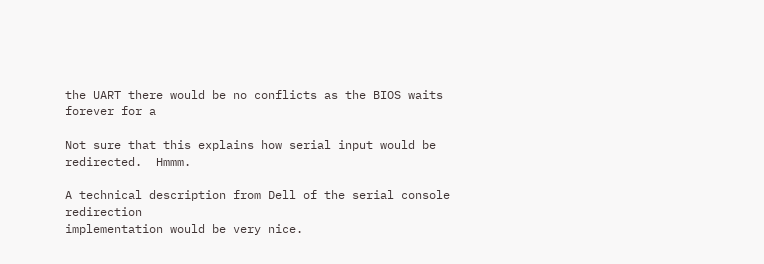the UART there would be no conflicts as the BIOS waits forever for a

Not sure that this explains how serial input would be redirected.  Hmmm.

A technical description from Dell of the serial console redirection
implementation would be very nice.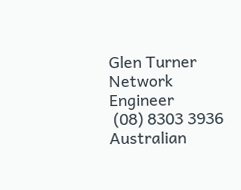Glen Turner                                 Network Engineer
 (08) 8303 3936      Australian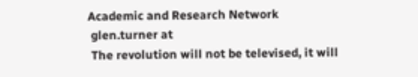Academic and Research Network
 glen.turner at
 The revolution will not be televised, it will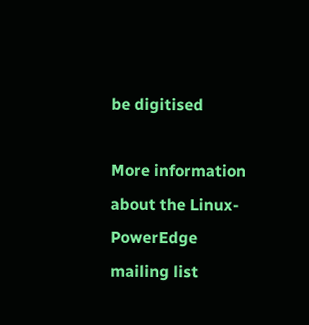be digitised

More information about the Linux-PowerEdge mailing list